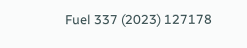Fuel 337 (2023) 127178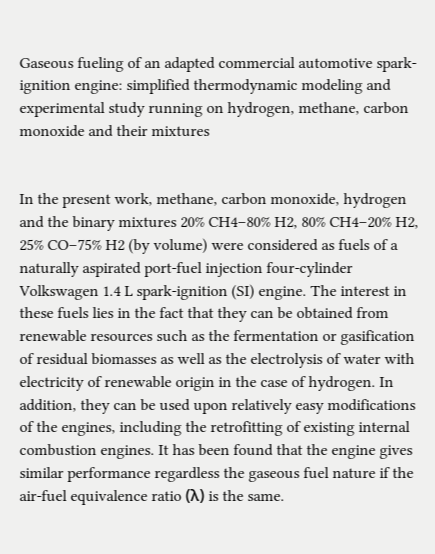Gaseous fueling of an adapted commercial automotive spark-ignition engine: simplified thermodynamic modeling and experimental study running on hydrogen, methane, carbon monoxide and their mixtures


In the present work, methane, carbon monoxide, hydrogen and the binary mixtures 20% CH4–80% H2, 80% CH4–20% H2, 25% CO–75% H2 (by volume) were considered as fuels of a naturally aspirated port-fuel injection four-cylinder Volkswagen 1.4 L spark-ignition (SI) engine. The interest in these fuels lies in the fact that they can be obtained from renewable resources such as the fermentation or gasification of residual biomasses as well as the electrolysis of water with electricity of renewable origin in the case of hydrogen. In addition, they can be used upon relatively easy modifications of the engines, including the retrofitting of existing internal combustion engines. It has been found that the engine gives similar performance regardless the gaseous fuel nature if the air-fuel equivalence ratio (λ) is the same.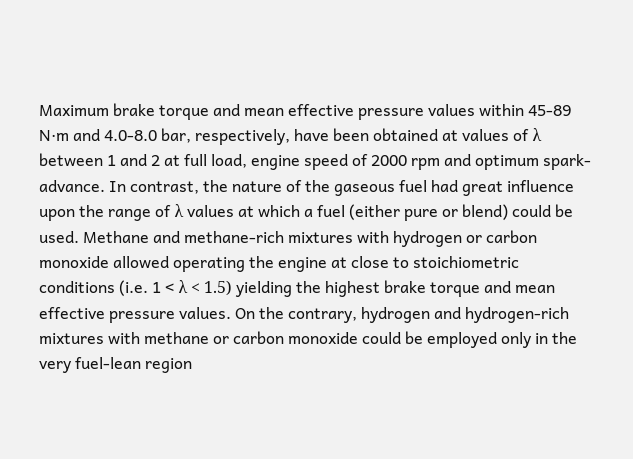Maximum brake torque and mean effective pressure values within 45-89 N·m and 4.0-8.0 bar, respectively, have been obtained at values of λ between 1 and 2 at full load, engine speed of 2000 rpm and optimum spark-advance. In contrast, the nature of the gaseous fuel had great influence upon the range of λ values at which a fuel (either pure or blend) could be used. Methane and methane-rich mixtures with hydrogen or carbon monoxide allowed operating the engine at close to stoichiometric conditions (i.e. 1 < λ < 1.5) yielding the highest brake torque and mean effective pressure values. On the contrary, hydrogen and hydrogen-rich mixtures with methane or carbon monoxide could be employed only in the very fuel-lean region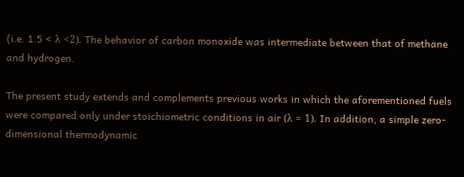(i.e. 1.5 < λ <2). The behavior of carbon monoxide was intermediate between that of methane and hydrogen.

The present study extends and complements previous works in which the aforementioned fuels were compared only under stoichiometric conditions in air (λ = 1). In addition, a simple zero-dimensional thermodynamic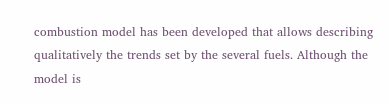combustion model has been developed that allows describing qualitatively the trends set by the several fuels. Although the model is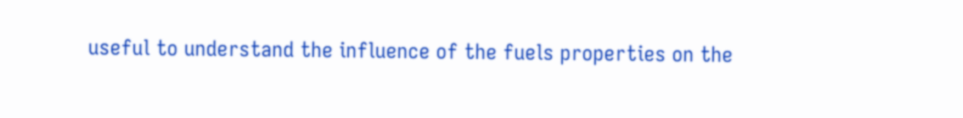useful to understand the influence of the fuels properties on the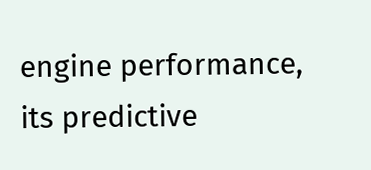engine performance, its predictive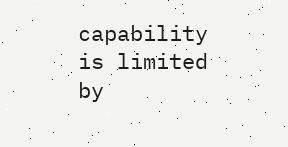capability is limited by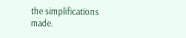the simplifications made.